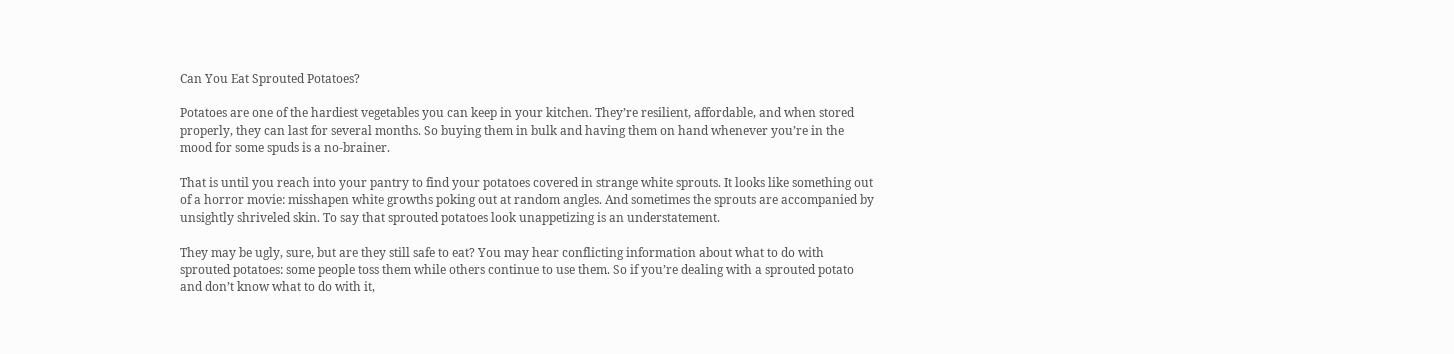Can You Eat Sprouted Potatoes?

Potatoes are one of the hardiest vegetables you can keep in your kitchen. They’re resilient, affordable, and when stored properly, they can last for several months. So buying them in bulk and having them on hand whenever you’re in the mood for some spuds is a no-brainer.

That is until you reach into your pantry to find your potatoes covered in strange white sprouts. It looks like something out of a horror movie: misshapen white growths poking out at random angles. And sometimes the sprouts are accompanied by unsightly shriveled skin. To say that sprouted potatoes look unappetizing is an understatement.

They may be ugly, sure, but are they still safe to eat? You may hear conflicting information about what to do with sprouted potatoes: some people toss them while others continue to use them. So if you’re dealing with a sprouted potato and don’t know what to do with it,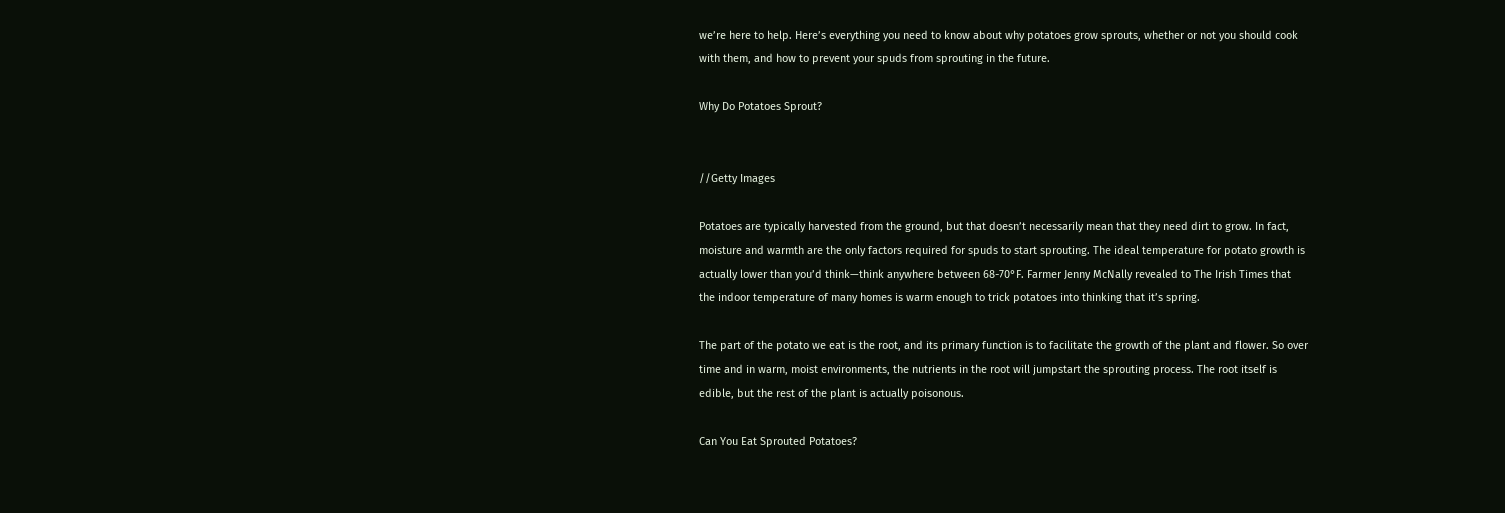we’re here to help. Here’s everything you need to know about why potatoes grow sprouts, whether or not you should cook with them, and how to prevent your spuds from sprouting in the future.

Why Do Potatoes Sprout?


//Getty Images

Potatoes are typically harvested from the ground, but that doesn’t necessarily mean that they need dirt to grow. In fact, moisture and warmth are the only factors required for spuds to start sprouting. The ideal temperature for potato growth is actually lower than you’d think—think anywhere between 68-70°F. Farmer Jenny McNally revealed to The Irish Times that the indoor temperature of many homes is warm enough to trick potatoes into thinking that it’s spring.

The part of the potato we eat is the root, and its primary function is to facilitate the growth of the plant and flower. So over time and in warm, moist environments, the nutrients in the root will jumpstart the sprouting process. The root itself is edible, but the rest of the plant is actually poisonous.

Can You Eat Sprouted Potatoes?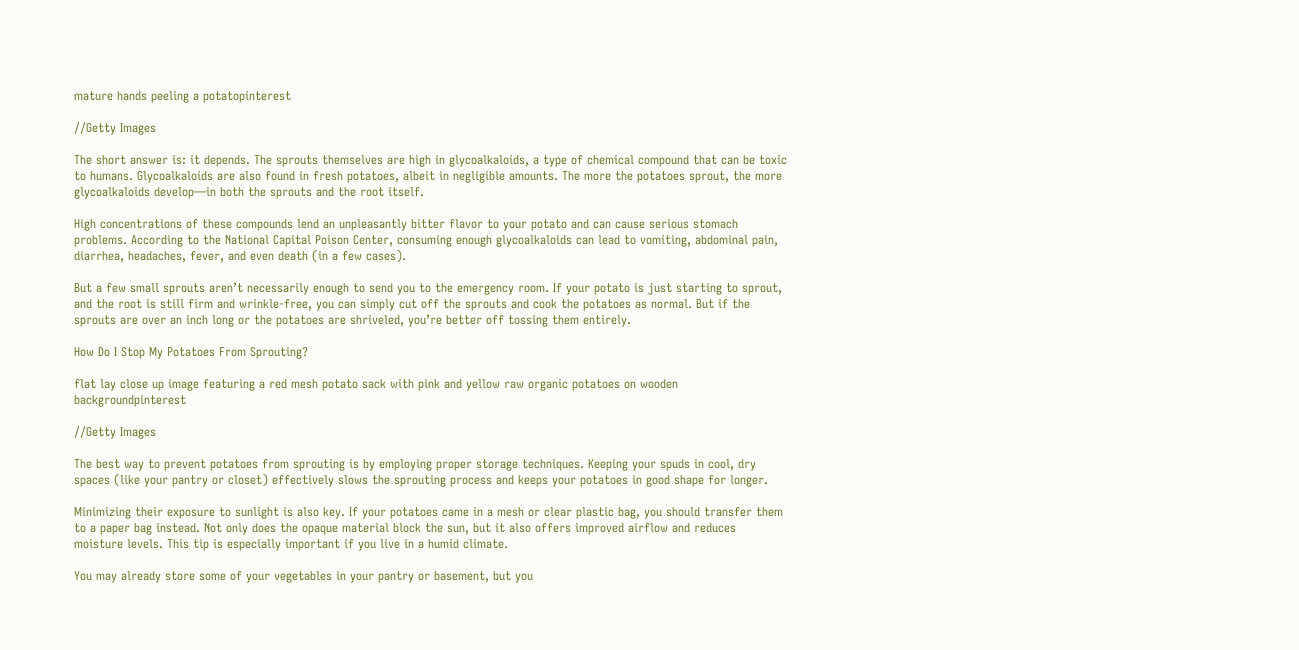mature hands peeling a potatopinterest

//Getty Images

The short answer is: it depends. The sprouts themselves are high in glycoalkaloids, a type of chemical compound that can be toxic to humans. Glycoalkaloids are also found in fresh potatoes, albeit in negligible amounts. The more the potatoes sprout, the more glycoalkaloids develop—in both the sprouts and the root itself.

High concentrations of these compounds lend an unpleasantly bitter flavor to your potato and can cause serious stomach problems. According to the National Capital Poison Center, consuming enough glycoalkaloids can lead to vomiting, abdominal pain, diarrhea, headaches, fever, and even death (in a few cases).

But a few small sprouts aren’t necessarily enough to send you to the emergency room. If your potato is just starting to sprout, and the root is still firm and wrinkle-free, you can simply cut off the sprouts and cook the potatoes as normal. But if the sprouts are over an inch long or the potatoes are shriveled, you’re better off tossing them entirely.

How Do I Stop My Potatoes From Sprouting?

flat lay close up image featuring a red mesh potato sack with pink and yellow raw organic potatoes on wooden backgroundpinterest

//Getty Images

The best way to prevent potatoes from sprouting is by employing proper storage techniques. Keeping your spuds in cool, dry spaces (like your pantry or closet) effectively slows the sprouting process and keeps your potatoes in good shape for longer.

Minimizing their exposure to sunlight is also key. If your potatoes came in a mesh or clear plastic bag, you should transfer them to a paper bag instead. Not only does the opaque material block the sun, but it also offers improved airflow and reduces moisture levels. This tip is especially important if you live in a humid climate.

You may already store some of your vegetables in your pantry or basement, but you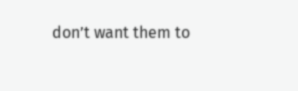don’t want them to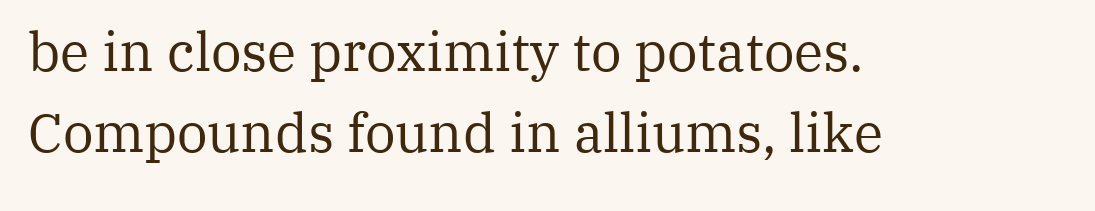be in close proximity to potatoes. Compounds found in alliums, like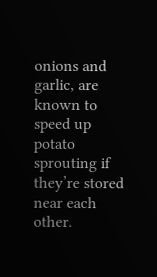onions and garlic, are known to speed up potato sprouting if they’re stored near each other.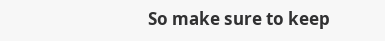So make sure to keep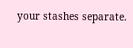your stashes separate.